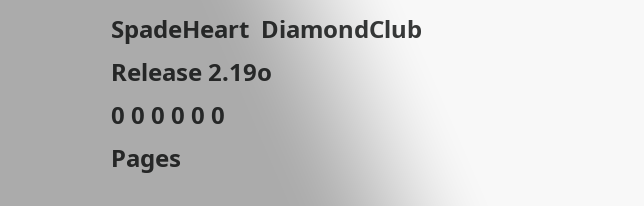SpadeHeart  DiamondClub
Release 2.19o
0 0 0 0 0 0
Pages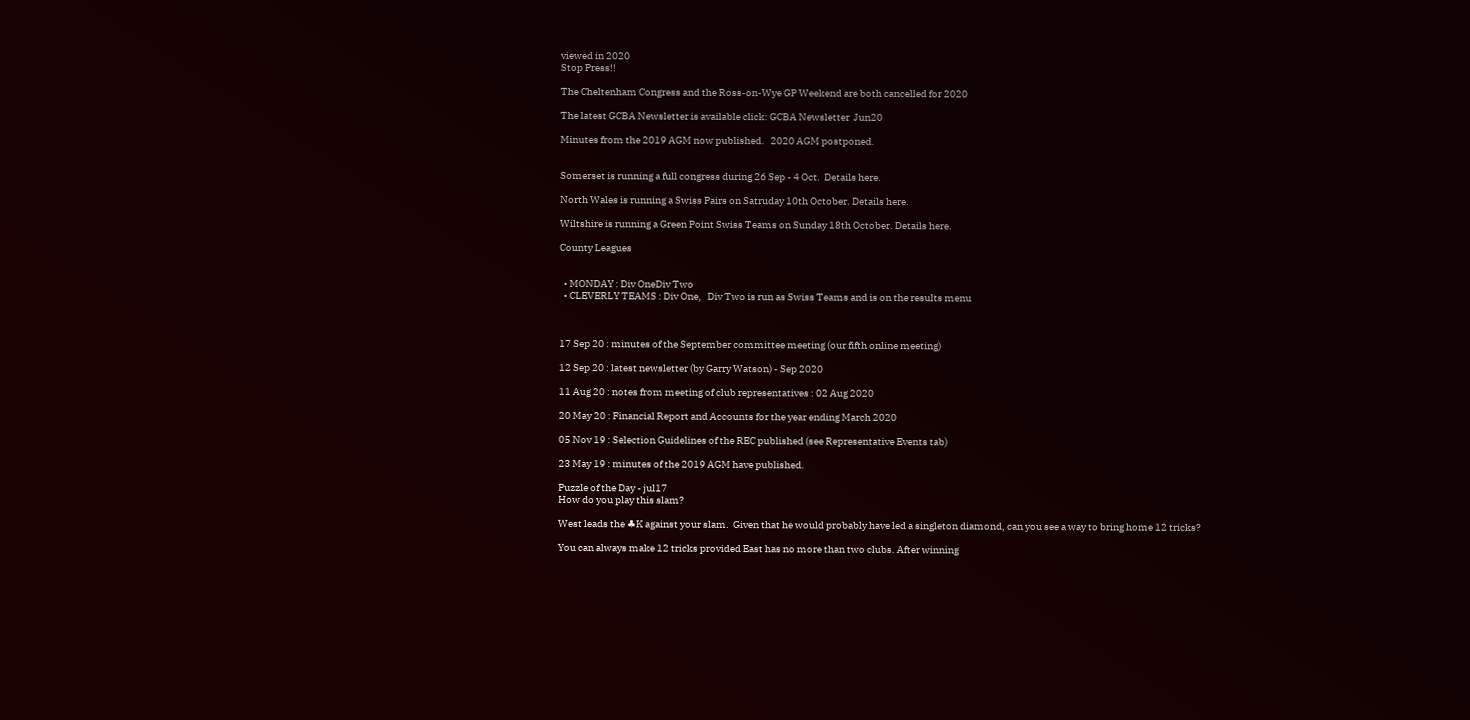viewed in 2020
Stop Press!!

The Cheltenham Congress and the Ross-on-Wye GP Weekend are both cancelled for 2020

The latest GCBA Newsletter is available click: GCBA Newsletter  Jun20

Minutes from the 2019 AGM now published.   2020 AGM postponed.


Somerset is running a full congress during 26 Sep - 4 Oct.  Details here.

North Wales is running a Swiss Pairs on Satruday 10th October. Details here.

Wiltshire is running a Green Point Swiss Teams on Sunday 18th October. Details here.

County Leagues


  • MONDAY : Div OneDiv Two
  • CLEVERLY TEAMS : Div One,   Div Two is run as Swiss Teams and is on the results menu



17 Sep 20 : minutes of the September committee meeting (our fifth online meeting)

12 Sep 20 : latest newsletter (by Garry Watson) - Sep 2020

11 Aug 20 : notes from meeting of club representatives : 02 Aug 2020

20 May 20 : Financial Report and Accounts for the year ending March 2020

05 Nov 19 : Selection Guidelines of the REC published (see Representative Events tab)

23 May 19 : minutes of the 2019 AGM have published.

Puzzle of the Day - jul17
How do you play this slam?

West leads the ♣K against your slam.  Given that he would probably have led a singleton diamond, can you see a way to bring home 12 tricks?

You can always make 12 tricks provided East has no more than two clubs. After winning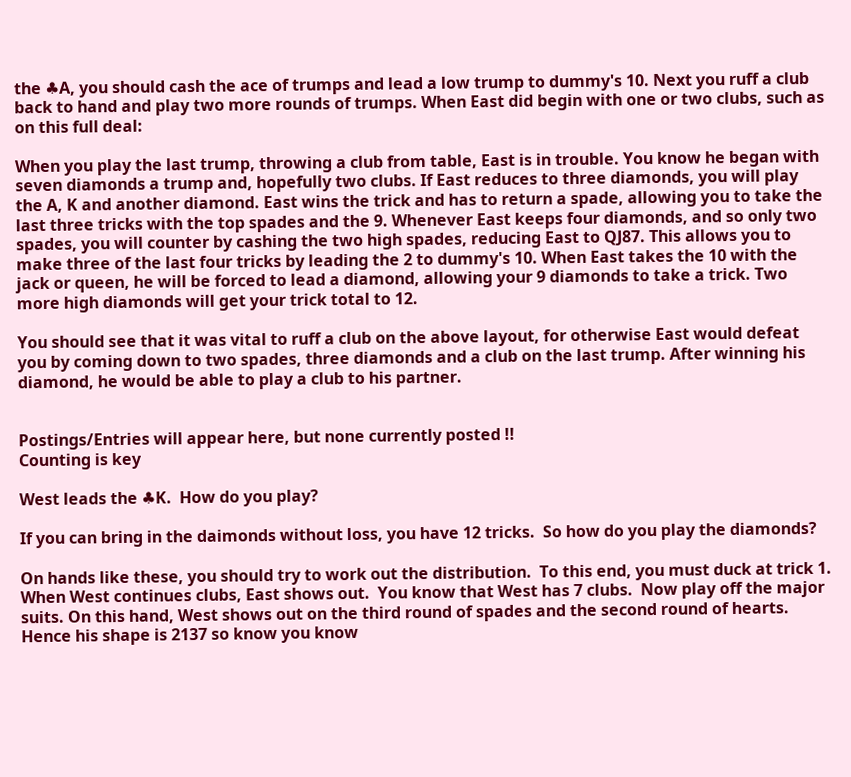the ♣A, you should cash the ace of trumps and lead a low trump to dummy's 10. Next you ruff a club back to hand and play two more rounds of trumps. When East did begin with one or two clubs, such as on this full deal:

When you play the last trump, throwing a club from table, East is in trouble. You know he began with seven diamonds a trump and, hopefully two clubs. If East reduces to three diamonds, you will play the A, K and another diamond. East wins the trick and has to return a spade, allowing you to take the last three tricks with the top spades and the 9. Whenever East keeps four diamonds, and so only two spades, you will counter by cashing the two high spades, reducing East to QJ87. This allows you to make three of the last four tricks by leading the 2 to dummy's 10. When East takes the 10 with the jack or queen, he will be forced to lead a diamond, allowing your 9 diamonds to take a trick. Two more high diamonds will get your trick total to 12.

You should see that it was vital to ruff a club on the above layout, for otherwise East would defeat you by coming down to two spades, three diamonds and a club on the last trump. After winning his diamond, he would be able to play a club to his partner.


Postings/Entries will appear here, but none currently posted !!
Counting is key

West leads the ♣K.  How do you play?

If you can bring in the daimonds without loss, you have 12 tricks.  So how do you play the diamonds?

On hands like these, you should try to work out the distribution.  To this end, you must duck at trick 1.  When West continues clubs, East shows out.  You know that West has 7 clubs.  Now play off the major suits. On this hand, West shows out on the third round of spades and the second round of hearts.  Hence his shape is 2137 so know you know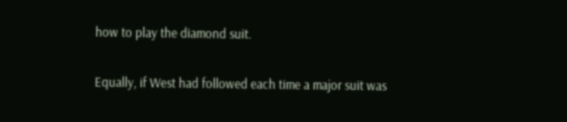how to play the diamond suit.

Equally, if West had followed each time a major suit was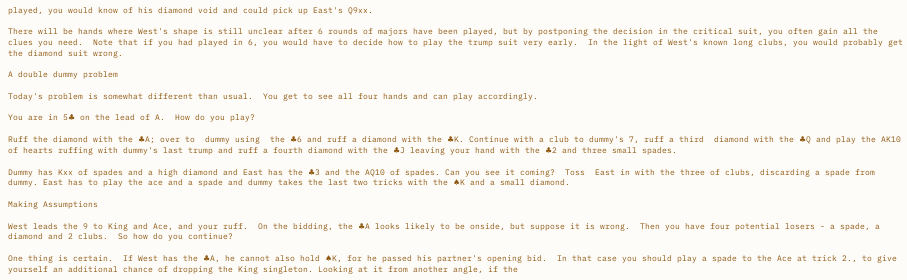played, you would know of his diamond void and could pick up East's Q9xx.

There will be hands where West's shape is still unclear after 6 rounds of majors have been played, but by postponing the decision in the critical suit, you often gain all the clues you need.  Note that if you had played in 6, you would have to decide how to play the trump suit very early.  In the light of West's known long clubs, you would probably get the diamond suit wrong.

A double dummy problem

Today's problem is somewhat different than usual.  You get to see all four hands and can play accordingly.

You are in 5♣ on the lead of A.  How do you play?

Ruff the diamond with the ♣A; over to  dummy using  the ♣6 and ruff a diamond with the ♣K. Continue with a club to dummy's 7, ruff a third  diamond with the ♣Q and play the AK10 of hearts ruffing with dummy's last trump and ruff a fourth diamond with the ♣J leaving your hand with the ♣2 and three small spades.

Dummy has Kxx of spades and a high diamond and East has the ♣3 and the AQ10 of spades. Can you see it coming?  Toss  East in with the three of clubs, discarding a spade from dummy. East has to play the ace and a spade and dummy takes the last two tricks with the ♠K and a small diamond.

Making Assumptions

West leads the 9 to King and Ace, and your ruff.  On the bidding, the ♣A looks likely to be onside, but suppose it is wrong.  Then you have four potential losers - a spade, a diamond and 2 clubs.  So how do you continue?

One thing is certain.  If West has the ♣A, he cannot also hold ♠K, for he passed his partner's opening bid.  In that case you should play a spade to the Ace at trick 2., to give yourself an additional chance of dropping the King singleton. Looking at it from another angle, if the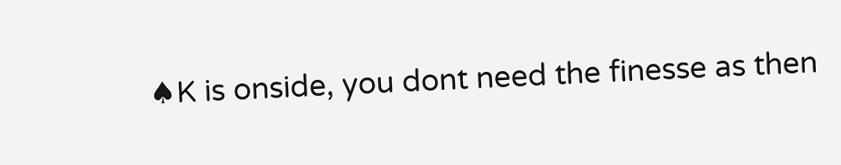♠K is onside, you dont need the finesse as then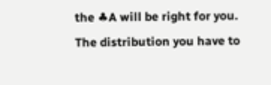the ♣A will be right for you.  The distribution you have to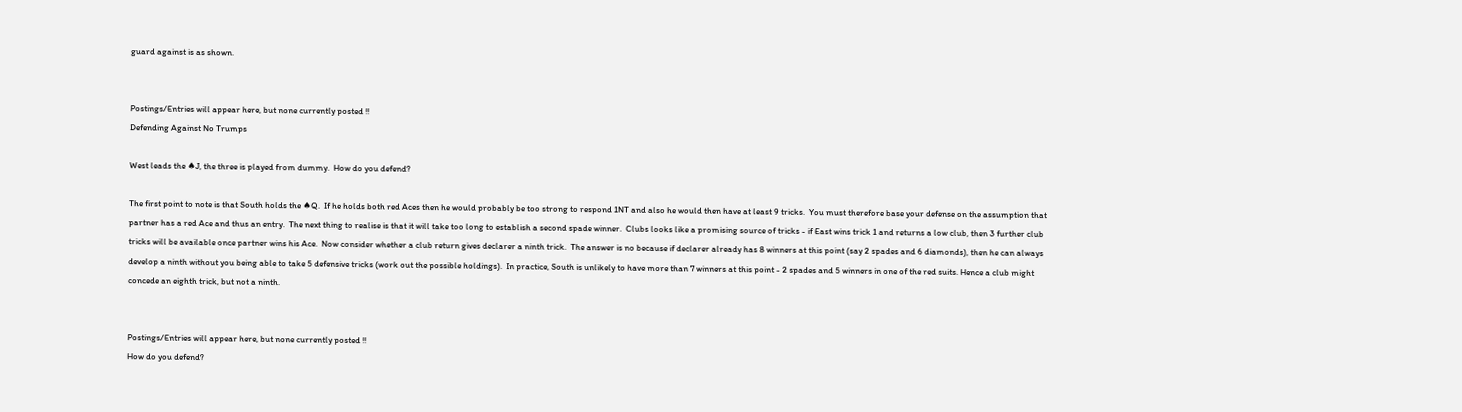guard against is as shown.


Postings/Entries will appear here, but none currently posted !!
Defending Against No Trumps

West leads the ♠J, the three is played from dummy.  How do you defend?

The first point to note is that South holds the ♠Q.  If he holds both red Aces then he would probably be too strong to respond 1NT and also he would then have at least 9 tricks.  You must therefore base your defense on the assumption that partner has a red Ace and thus an entry.  The next thing to realise is that it will take too long to establish a second spade winner.  Clubs looks like a promising source of tricks - if East wins trick 1 and returns a low club, then 3 further club tricks will be available once partner wins his Ace.  Now consider whether a club return gives declarer a ninth trick.  The answer is no because if declarer already has 8 winners at this point (say 2 spades and 6 diamonds), then he can always develop a ninth without you being able to take 5 defensive tricks (work out the possible holdings).  In practice, South is unlikely to have more than 7 winners at this point - 2 spades and 5 winners in one of the red suits. Hence a club might concede an eighth trick, but not a ninth.


Postings/Entries will appear here, but none currently posted !!
How do you defend?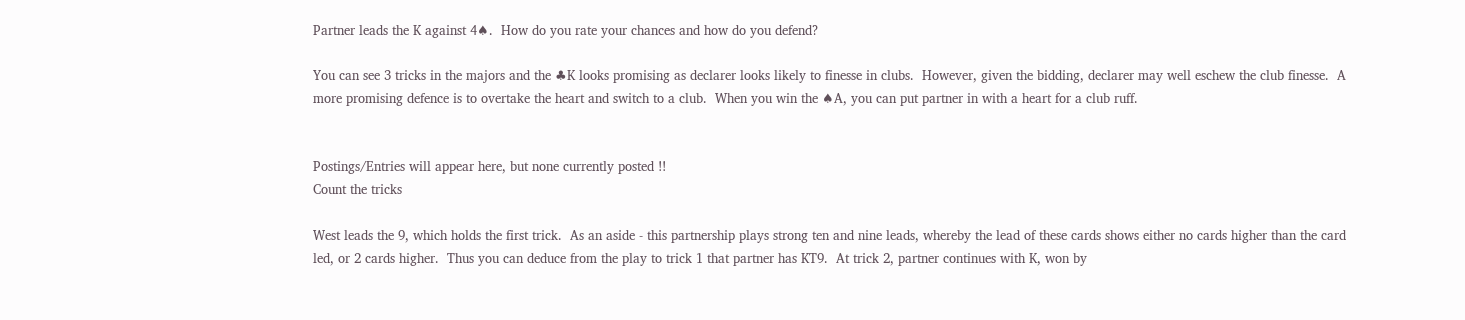Partner leads the K against 4♠.  How do you rate your chances and how do you defend?

You can see 3 tricks in the majors and the ♣K looks promising as declarer looks likely to finesse in clubs.  However, given the bidding, declarer may well eschew the club finesse.  A more promising defence is to overtake the heart and switch to a club.  When you win the ♠A, you can put partner in with a heart for a club ruff.


Postings/Entries will appear here, but none currently posted !!
Count the tricks

West leads the 9, which holds the first trick.  As an aside - this partnership plays strong ten and nine leads, whereby the lead of these cards shows either no cards higher than the card led, or 2 cards higher.  Thus you can deduce from the play to trick 1 that partner has KT9.  At trick 2, partner continues with K, won by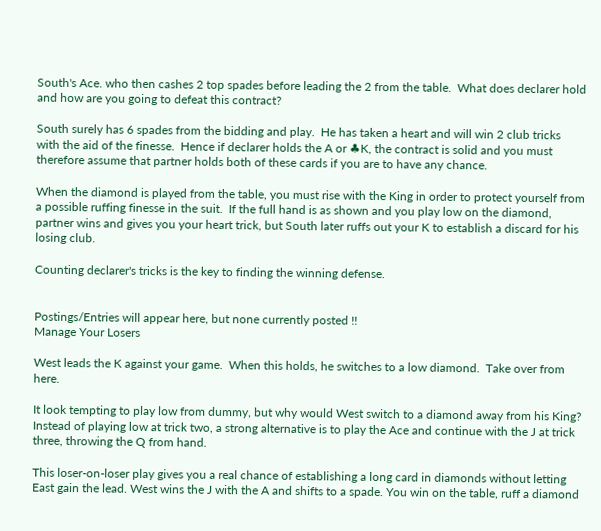South's Ace. who then cashes 2 top spades before leading the 2 from the table.  What does declarer hold and how are you going to defeat this contract?

South surely has 6 spades from the bidding and play.  He has taken a heart and will win 2 club tricks with the aid of the finesse.  Hence if declarer holds the A or ♣K, the contract is solid and you must therefore assume that partner holds both of these cards if you are to have any chance.

When the diamond is played from the table, you must rise with the King in order to protect yourself from a possible ruffing finesse in the suit.  If the full hand is as shown and you play low on the diamond, partner wins and gives you your heart trick, but South later ruffs out your K to establish a discard for his losing club.

Counting declarer's tricks is the key to finding the winning defense.


Postings/Entries will appear here, but none currently posted !!
Manage Your Losers

West leads the K against your game.  When this holds, he switches to a low diamond.  Take over from here.

It look tempting to play low from dummy, but why would West switch to a diamond away from his King?  Instead of playing low at trick two, a strong alternative is to play the Ace and continue with the J at trick three, throwing the Q from hand.

This loser-on-loser play gives you a real chance of establishing a long card in diamonds without letting East gain the lead. West wins the J with the A and shifts to a spade. You win on the table, ruff a diamond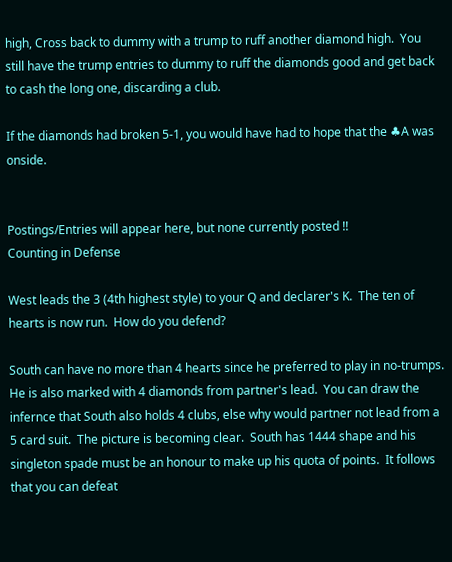high, Cross back to dummy with a trump to ruff another diamond high.  You still have the trump entries to dummy to ruff the diamonds good and get back to cash the long one, discarding a club.

If the diamonds had broken 5-1, you would have had to hope that the ♣A was onside.


Postings/Entries will appear here, but none currently posted !!
Counting in Defense

West leads the 3 (4th highest style) to your Q and declarer's K.  The ten of hearts is now run.  How do you defend?

South can have no more than 4 hearts since he preferred to play in no-trumps.  He is also marked with 4 diamonds from partner's lead.  You can draw the infernce that South also holds 4 clubs, else why would partner not lead from a 5 card suit.  The picture is becoming clear.  South has 1444 shape and his singleton spade must be an honour to make up his quota of points.  It follows that you can defeat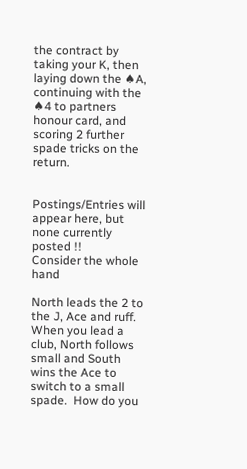the contract by taking your K, then laying down the ♠A, continuing with the ♠4 to partners honour card, and scoring 2 further spade tricks on the return.


Postings/Entries will appear here, but none currently posted !!
Consider the whole hand

North leads the 2 to the J, Ace and ruff.  When you lead a club, North follows small and South wins the Ace to switch to a small spade.  How do you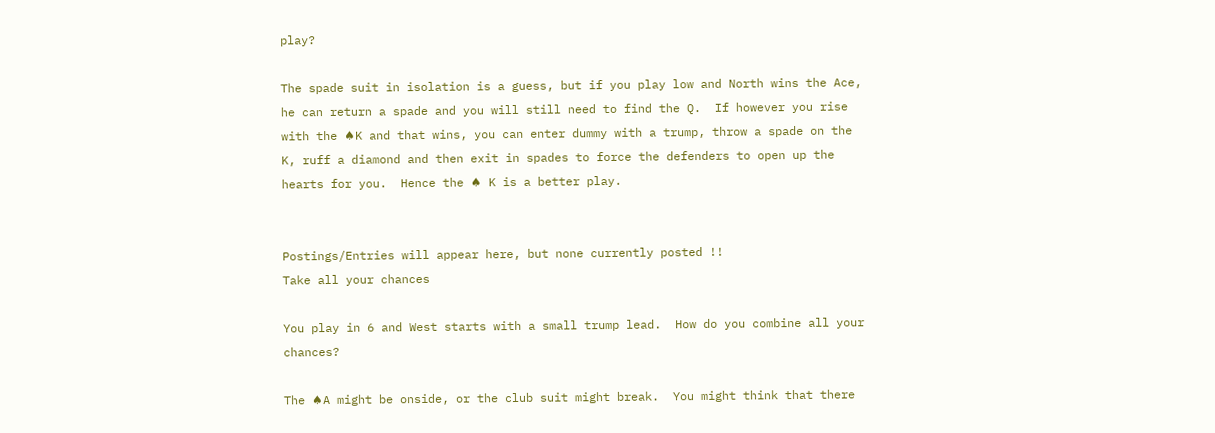play?

The spade suit in isolation is a guess, but if you play low and North wins the Ace, he can return a spade and you will still need to find the Q.  If however you rise with the ♠K and that wins, you can enter dummy with a trump, throw a spade on the K, ruff a diamond and then exit in spades to force the defenders to open up the hearts for you.  Hence the ♠ K is a better play.


Postings/Entries will appear here, but none currently posted !!
Take all your chances

You play in 6 and West starts with a small trump lead.  How do you combine all your chances?

The ♠A might be onside, or the club suit might break.  You might think that there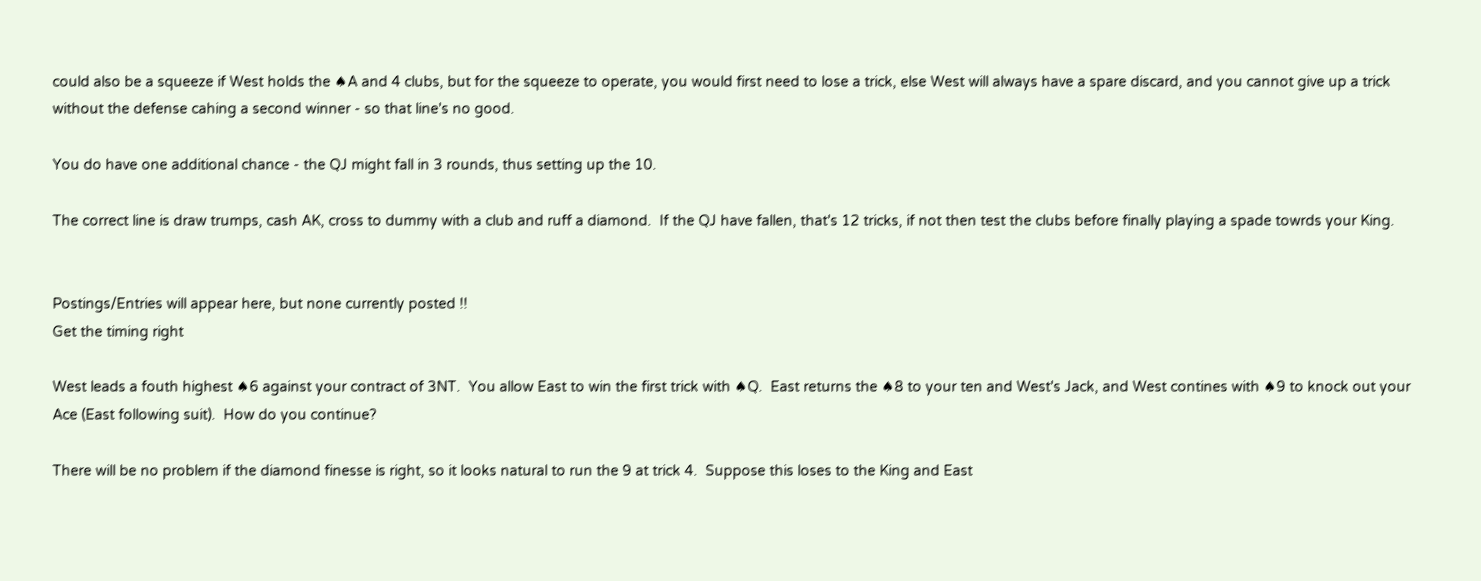could also be a squeeze if West holds the ♠A and 4 clubs, but for the squeeze to operate, you would first need to lose a trick, else West will always have a spare discard, and you cannot give up a trick without the defense cahing a second winner - so that line's no good.

You do have one additional chance - the QJ might fall in 3 rounds, thus setting up the 10.

The correct line is draw trumps, cash AK, cross to dummy with a club and ruff a diamond.  If the QJ have fallen, that's 12 tricks, if not then test the clubs before finally playing a spade towrds your King.


Postings/Entries will appear here, but none currently posted !!
Get the timing right

West leads a fouth highest ♠6 against your contract of 3NT.  You allow East to win the first trick with ♠Q.  East returns the ♠8 to your ten and West's Jack, and West contines with ♠9 to knock out your Ace (East following suit).  How do you continue?

There will be no problem if the diamond finesse is right, so it looks natural to run the 9 at trick 4.  Suppose this loses to the King and East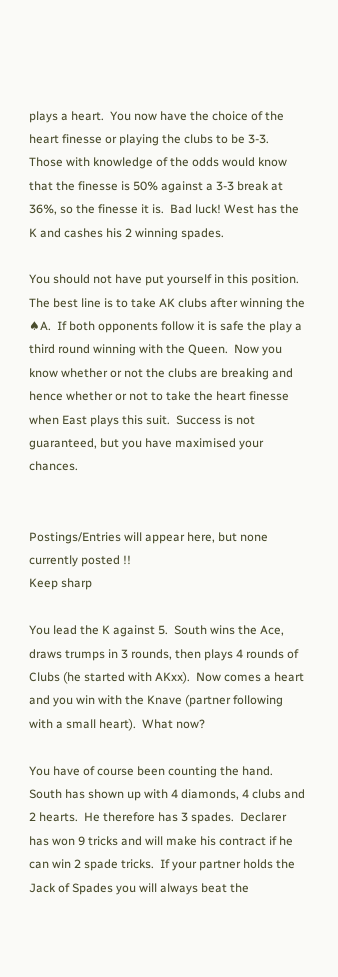plays a heart.  You now have the choice of the heart finesse or playing the clubs to be 3-3.  Those with knowledge of the odds would know that the finesse is 50% against a 3-3 break at 36%, so the finesse it is.  Bad luck! West has the K and cashes his 2 winning spades.

You should not have put yourself in this position.  The best line is to take AK clubs after winning the ♠A.  If both opponents follow it is safe the play a third round winning with the Queen.  Now you know whether or not the clubs are breaking and hence whether or not to take the heart finesse when East plays this suit.  Success is not guaranteed, but you have maximised your chances.


Postings/Entries will appear here, but none currently posted !!
Keep sharp

You lead the K against 5.  South wins the Ace, draws trumps in 3 rounds, then plays 4 rounds of Clubs (he started with AKxx).  Now comes a heart and you win with the Knave (partner following with a small heart).  What now?

You have of course been counting the hand.  South has shown up with 4 diamonds, 4 clubs and 2 hearts.  He therefore has 3 spades.  Declarer has won 9 tricks and will make his contract if he can win 2 spade tricks.  If your partner holds the Jack of Spades you will always beat the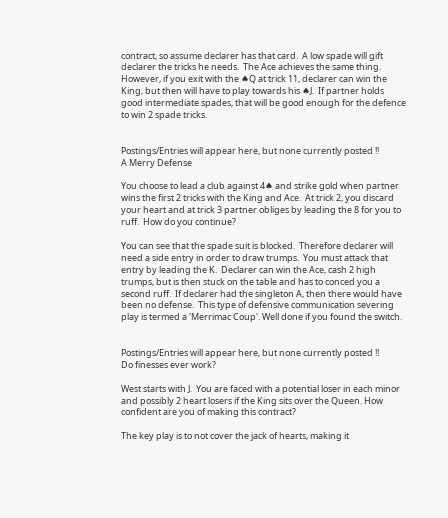contract, so assume declarer has that card.  A low spade will gift declarer the tricks he needs.  The Ace achieves the same thing.  However, if you exit with the ♠Q at trick 11, declarer can win the King, but then will have to play towards his ♠J.  If partner holds good intermediate spades, that will be good enough for the defence to win 2 spade tricks.


Postings/Entries will appear here, but none currently posted !!
A Merry Defense

You choose to lead a club against 4♠ and strike gold when partner wins the first 2 tricks with the King and Ace.  At trick 2, you discard your heart and at trick 3 partner obliges by leading the 8 for you to ruff.  How do you continue?

You can see that the spade suit is blocked.  Therefore declarer will need a side entry in order to draw trumps.  You must attack that entry by leading the K.  Declarer can win the Ace, cash 2 high trumps, but is then stuck on the table and has to conced you a second ruff.  If declarer had the singleton A, then there would have been no defense.  This type of defensive communication severing play is termed a 'Merrimac Coup'. Well done if you found the switch.


Postings/Entries will appear here, but none currently posted !!
Do finesses ever work?

West starts with J.  You are faced with a potential loser in each minor and possibly 2 heart losers if the King sits over the Queen. How confident are you of making this contract?

The key play is to not cover the jack of hearts, making it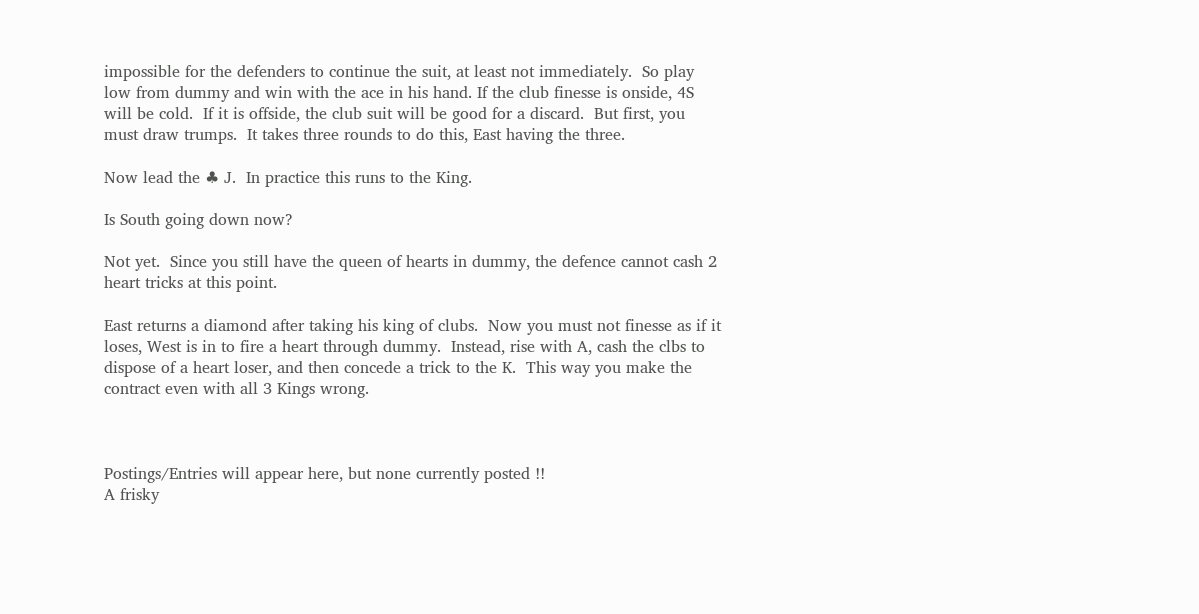impossible for the defenders to continue the suit, at least not immediately.  So play low from dummy and win with the ace in his hand. If the club finesse is onside, 4S will be cold.  If it is offside, the club suit will be good for a discard.  But first, you must draw trumps.  It takes three rounds to do this, East having the three.

Now lead the ♣ J.  In practice this runs to the King.

Is South going down now?

Not yet.  Since you still have the queen of hearts in dummy, the defence cannot cash 2 heart tricks at this point.

East returns a diamond after taking his king of clubs.  Now you must not finesse as if it loses, West is in to fire a heart through dummy.  Instead, rise with A, cash the clbs to dispose of a heart loser, and then concede a trick to the K.  This way you make the contract even with all 3 Kings wrong.



Postings/Entries will appear here, but none currently posted !!
A frisky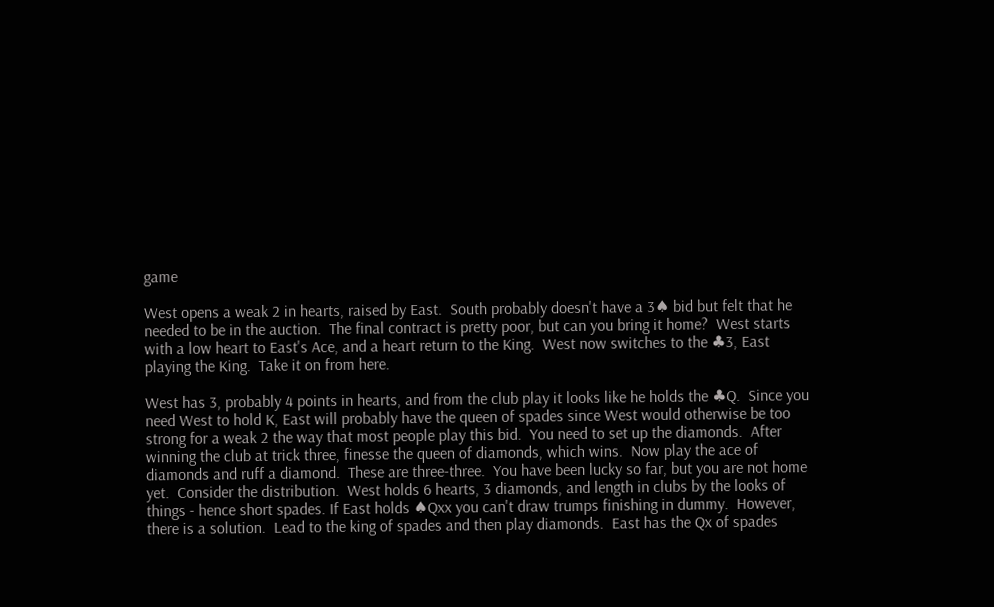game

West opens a weak 2 in hearts, raised by East.  South probably doesn't have a 3♠ bid but felt that he needed to be in the auction.  The final contract is pretty poor, but can you bring it home?  West starts with a low heart to East's Ace, and a heart return to the King.  West now switches to the ♣3, East playing the King.  Take it on from here.

West has 3, probably 4 points in hearts, and from the club play it looks like he holds the ♣Q.  Since you need West to hold K, East will probably have the queen of spades since West would otherwise be too strong for a weak 2 the way that most people play this bid.  You need to set up the diamonds.  After winning the club at trick three, finesse the queen of diamonds, which wins.  Now play the ace of diamonds and ruff a diamond.  These are three-three.  You have been lucky so far, but you are not home yet.  Consider the distribution.  West holds 6 hearts, 3 diamonds, and length in clubs by the looks of things - hence short spades. If East holds ♠Qxx you can't draw trumps finishing in dummy.  However, there is a solution.  Lead to the king of spades and then play diamonds.  East has the Qx of spades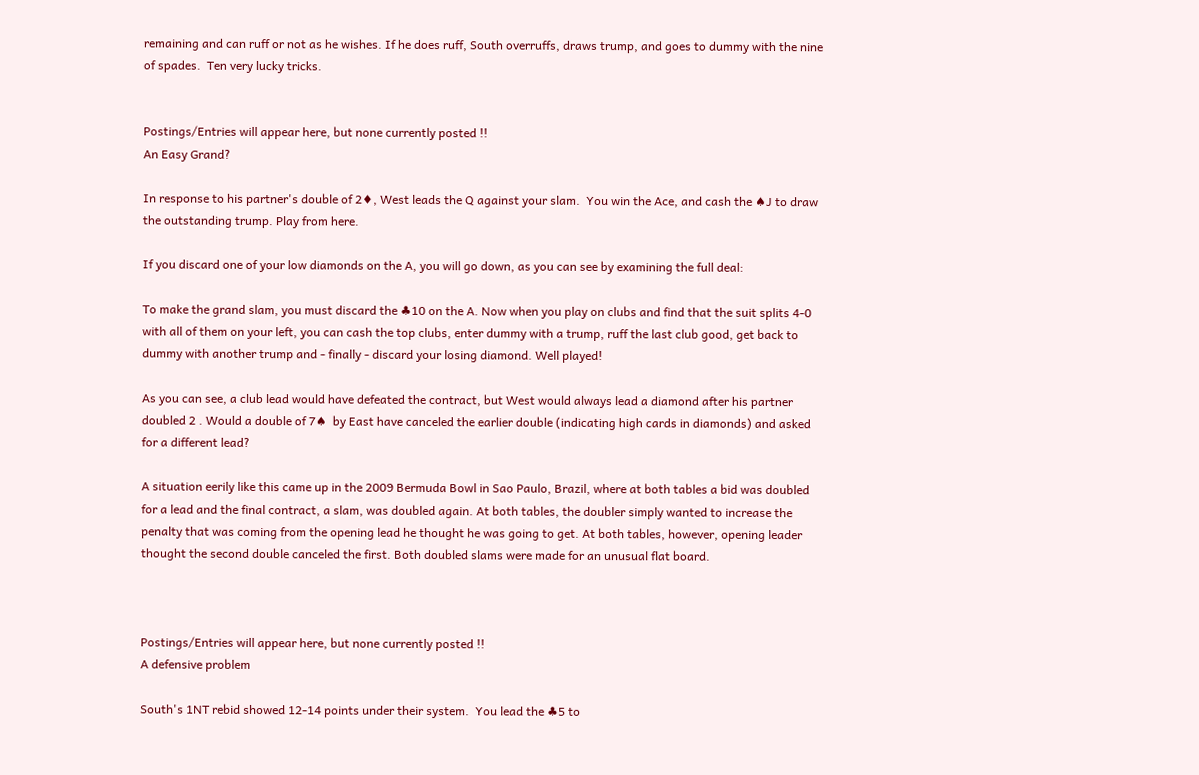remaining and can ruff or not as he wishes. If he does ruff, South overruffs, draws trump, and goes to dummy with the nine of spades.  Ten very lucky tricks.


Postings/Entries will appear here, but none currently posted !!
An Easy Grand?

In response to his partner's double of 2♦, West leads the Q against your slam.  You win the Ace, and cash the ♠J to draw the outstanding trump. Play from here.

If you discard one of your low diamonds on the A, you will go down, as you can see by examining the full deal:

To make the grand slam, you must discard the ♣10 on the A. Now when you play on clubs and find that the suit splits 4-0 with all of them on your left, you can cash the top clubs, enter dummy with a trump, ruff the last club good, get back to dummy with another trump and - finally - discard your losing diamond. Well played!

As you can see, a club lead would have defeated the contract, but West would always lead a diamond after his partner doubled 2 . Would a double of 7♠  by East have canceled the earlier double (indicating high cards in diamonds) and asked for a different lead?

A situation eerily like this came up in the 2009 Bermuda Bowl in Sao Paulo, Brazil, where at both tables a bid was doubled for a lead and the final contract, a slam, was doubled again. At both tables, the doubler simply wanted to increase the penalty that was coming from the opening lead he thought he was going to get. At both tables, however, opening leader thought the second double canceled the first. Both doubled slams were made for an unusual flat board.



Postings/Entries will appear here, but none currently posted !!
A defensive problem

South's 1NT rebid showed 12-14 points under their system.  You lead the ♣5 to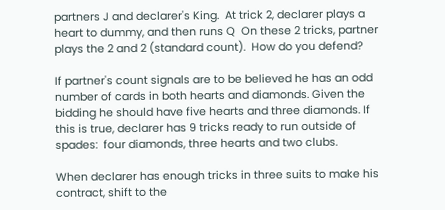partners J and declarer's King.  At trick 2, declarer plays a heart to dummy, and then runs Q  On these 2 tricks, partner plays the 2 and 2 (standard count).  How do you defend?

If partner's count signals are to be believed he has an odd number of cards in both hearts and diamonds. Given the bidding he should have five hearts and three diamonds. If this is true, declarer has 9 tricks ready to run outside of spades:  four diamonds, three hearts and two clubs.

When declarer has enough tricks in three suits to make his contract, shift to the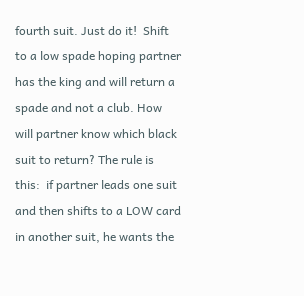fourth suit. Just do it!  Shift to a low spade hoping partner has the king and will return a spade and not a club. How will partner know which black suit to return? The rule is this:  if partner leads one suit and then shifts to a LOW card in another suit, he wants the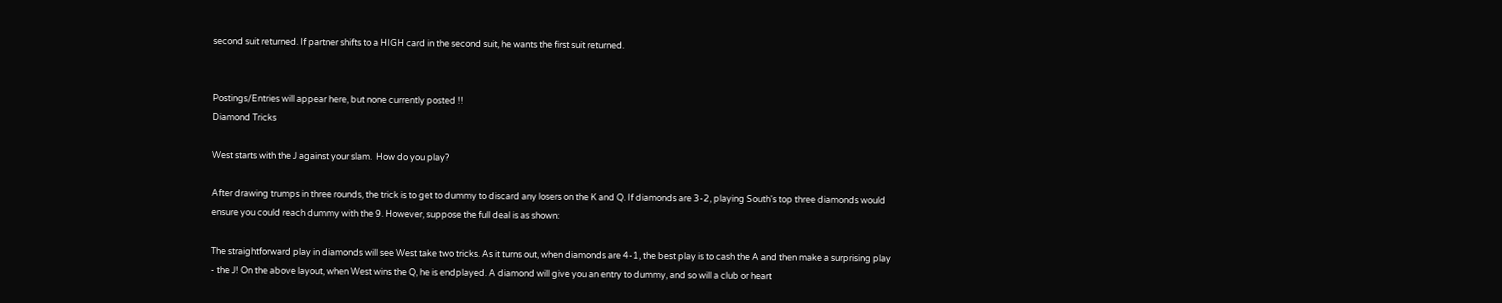second suit returned. If partner shifts to a HIGH card in the second suit, he wants the first suit returned.


Postings/Entries will appear here, but none currently posted !!
Diamond Tricks

West starts with the J against your slam.  How do you play?

After drawing trumps in three rounds, the trick is to get to dummy to discard any losers on the K and Q. If diamonds are 3-2, playing South's top three diamonds would ensure you could reach dummy with the 9. However, suppose the full deal is as shown:

The straightforward play in diamonds will see West take two tricks. As it turns out, when diamonds are 4-1, the best play is to cash the A and then make a surprising play - the J! On the above layout, when West wins the Q, he is endplayed. A diamond will give you an entry to dummy, and so will a club or heart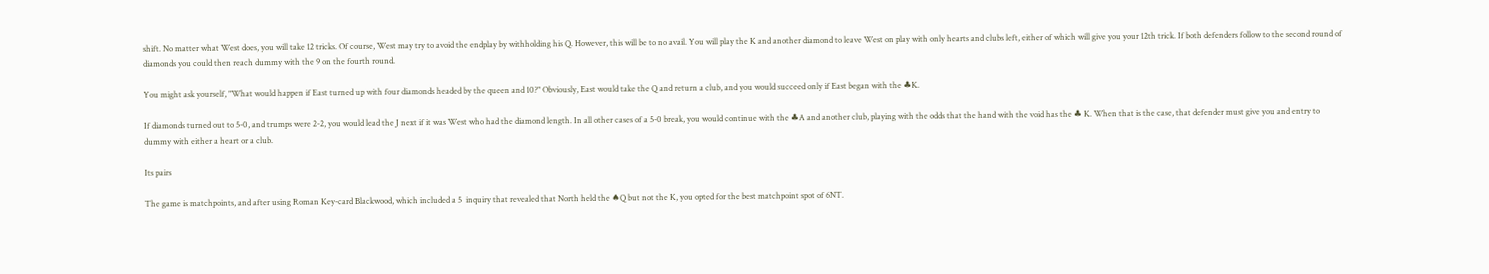shift. No matter what West does, you will take 12 tricks. Of course, West may try to avoid the endplay by withholding his Q. However, this will be to no avail. You will play the K and another diamond to leave West on play with only hearts and clubs left, either of which will give you your 12th trick. If both defenders follow to the second round of diamonds you could then reach dummy with the 9 on the fourth round.

You might ask yourself, "What would happen if East turned up with four diamonds headed by the queen and 10?" Obviously, East would take the Q and return a club, and you would succeed only if East began with the ♣K.

If diamonds turned out to 5-0, and trumps were 2-2, you would lead the J next if it was West who had the diamond length. In all other cases of a 5-0 break, you would continue with the ♣A and another club, playing with the odds that the hand with the void has the ♣ K. When that is the case, that defender must give you and entry to dummy with either a heart or a club.

Its pairs

The game is matchpoints, and after using Roman Key-card Blackwood, which included a 5  inquiry that revealed that North held the ♠Q but not the K, you opted for the best matchpoint spot of 6NT.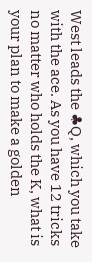West leads the ♣Q, which you take with the ace. As you have 12 tricks no matter who holds the K, what is your plan to make a golden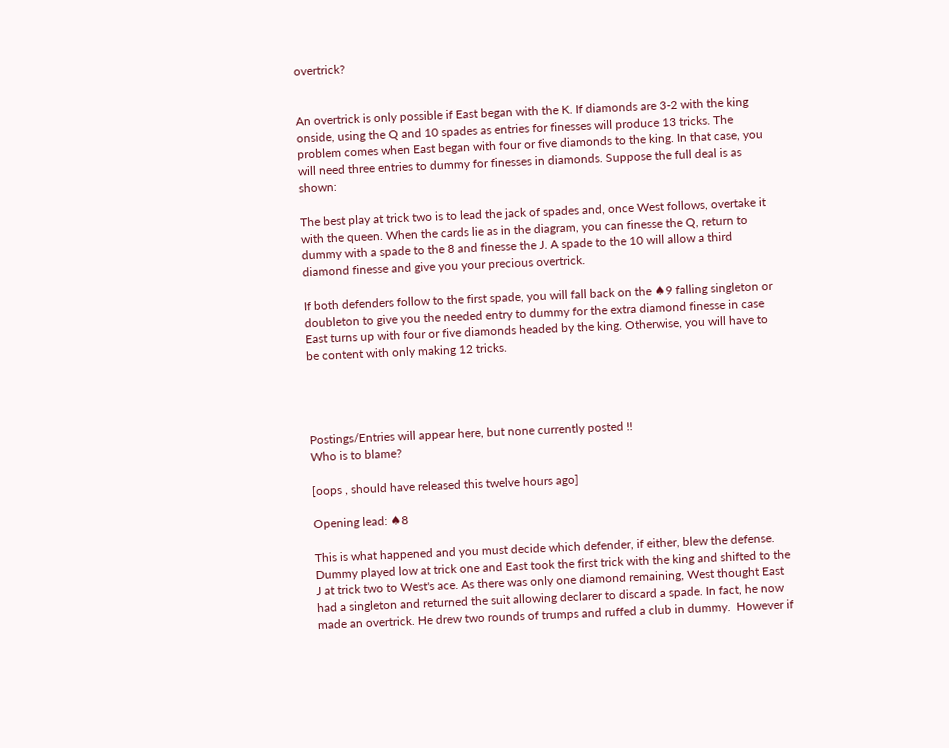overtrick?


An overtrick is only possible if East began with the K. If diamonds are 3-2 with the king onside, using the Q and 10 spades as entries for finesses will produce 13 tricks. The problem comes when East began with four or five diamonds to the king. In that case, you will need three entries to dummy for finesses in diamonds. Suppose the full deal is as shown:

The best play at trick two is to lead the jack of spades and, once West follows, overtake it with the queen. When the cards lie as in the diagram, you can finesse the Q, return to dummy with a spade to the 8 and finesse the J. A spade to the 10 will allow a third diamond finesse and give you your precious overtrick.

If both defenders follow to the first spade, you will fall back on the ♠9 falling singleton or doubleton to give you the needed entry to dummy for the extra diamond finesse in case East turns up with four or five diamonds headed by the king. Otherwise, you will have to be content with only making 12 tricks.




Postings/Entries will appear here, but none currently posted !!
Who is to blame?

[oops , should have released this twelve hours ago]

Opening lead: ♠8

This is what happened and you must decide which defender, if either, blew the defense.  Dummy played low at trick one and East took the first trick with the king and shifted to the J at trick two to West's ace. As there was only one diamond remaining, West thought East had a singleton and returned the suit allowing declarer to discard a spade. In fact, he now made an overtrick. He drew two rounds of trumps and ruffed a club in dummy.  However if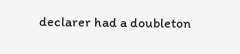declarer had a doubleton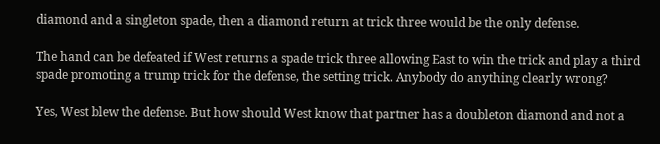diamond and a singleton spade, then a diamond return at trick three would be the only defense.

The hand can be defeated if West returns a spade trick three allowing East to win the trick and play a third spade promoting a trump trick for the defense, the setting trick. Anybody do anything clearly wrong?

Yes, West blew the defense. But how should West know that partner has a doubleton diamond and not a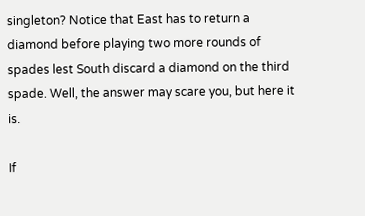singleton? Notice that East has to return a diamond before playing two more rounds of spades lest South discard a diamond on the third spade. Well, the answer may scare you, but here it is.

If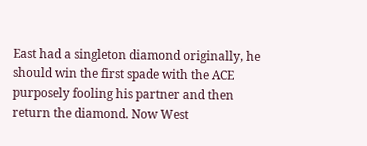East had a singleton diamond originally, he should win the first spade with the ACE purposely fooling his partner and then return the diamond. Now West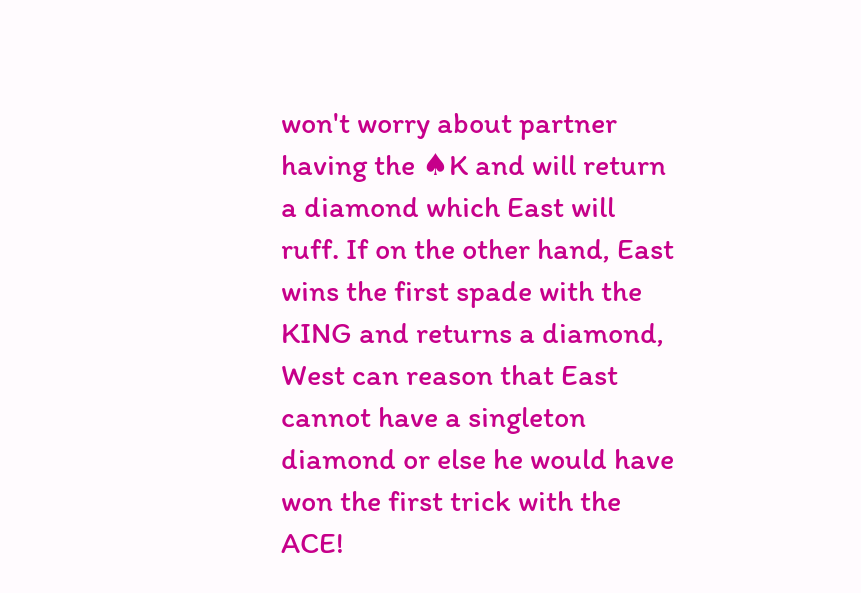won't worry about partner having the ♠K and will return a diamond which East will ruff. If on the other hand, East wins the first spade with the KING and returns a diamond, West can reason that East cannot have a singleton diamond or else he would have won the first trick with the ACE!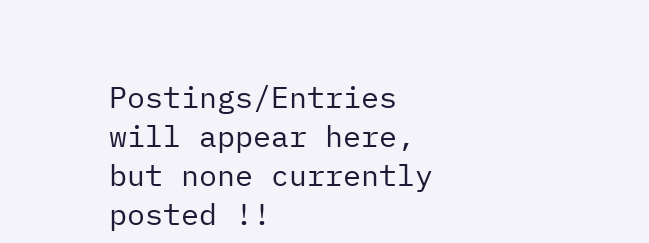Postings/Entries will appear here, but none currently posted !!